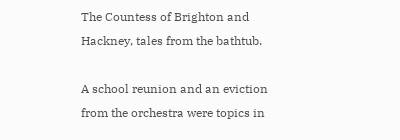The Countess of Brighton and Hackney, tales from the bathtub.

A school reunion and an eviction from the orchestra were topics in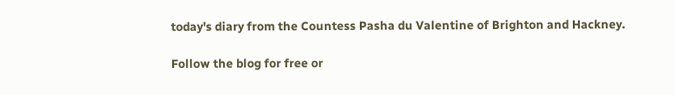today's diary from the Countess Pasha du Valentine of Brighton and Hackney.

Follow the blog for free or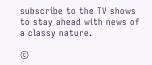subscribe to the TV shows to stay ahead with news of a classy nature.

©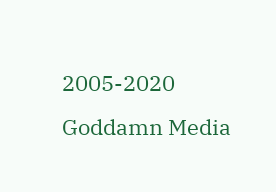2005-2020 Goddamn Media